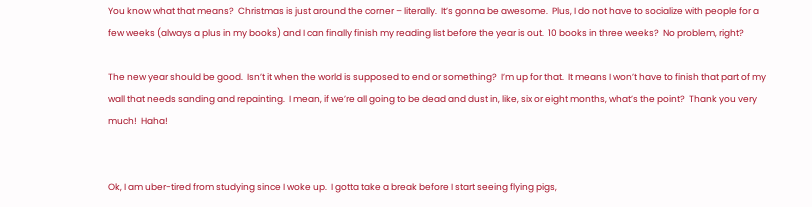You know what that means?  Christmas is just around the corner – literally.  It’s gonna be awesome.  Plus, I do not have to socialize with people for a few weeks (always a plus in my books) and I can finally finish my reading list before the year is out.  10 books in three weeks?  No problem, right?

The new year should be good.  Isn’t it when the world is supposed to end or something?  I’m up for that.  It means I won’t have to finish that part of my wall that needs sanding and repainting.  I mean, if we’re all going to be dead and dust in, like, six or eight months, what’s the point?  Thank you very much!  Haha!


Ok, I am uber-tired from studying since I woke up.  I gotta take a break before I start seeing flying pigs,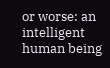or worse: an intelligent human being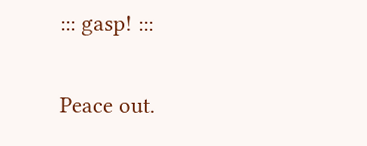::: gasp! :::


Peace out.